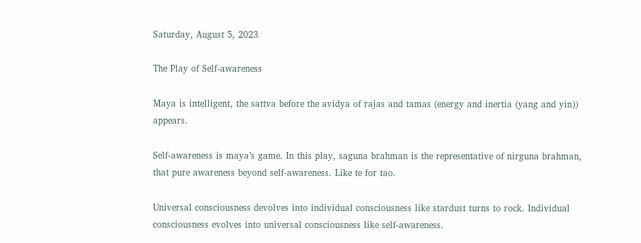Saturday, August 5, 2023

The Play of Self-awareness

Maya is intelligent, the sattva before the avidya of rajas and tamas (energy and inertia (yang and yin)) appears.

Self-awareness is maya’s game. In this play, saguna brahman is the representative of nirguna brahman, that pure awareness beyond self-awareness. Like te for tao.

Universal consciousness devolves into individual consciousness like stardust turns to rock. Individual consciousness evolves into universal consciousness like self-awareness.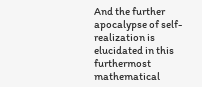And the further apocalypse of self-realization is elucidated in this furthermost mathematical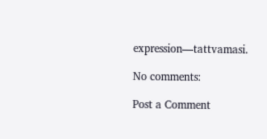expression—tattvamasi.

No comments:

Post a Comment